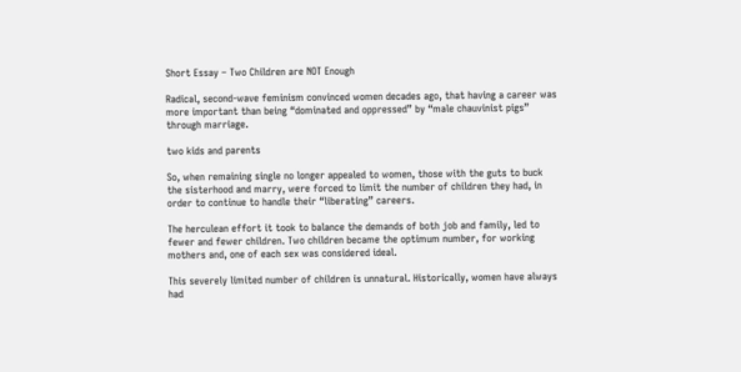Short Essay – Two Children are NOT Enough

Radical, second-wave feminism convinced women decades ago, that having a career was more important than being “dominated and oppressed” by “male chauvinist pigs” through marriage.

two kids and parents

So, when remaining single no longer appealed to women, those with the guts to buck the sisterhood and marry, were forced to limit the number of children they had, in order to continue to handle their “liberating” careers.

The herculean effort it took to balance the demands of both job and family, led to fewer and fewer children. Two children became the optimum number, for working mothers and, one of each sex was considered ideal.

This severely limited number of children is unnatural. Historically, women have always had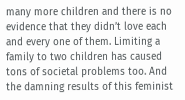many more children and there is no evidence that they didn’t love each and every one of them. Limiting a family to two children has caused tons of societal problems too. And the damning results of this feminist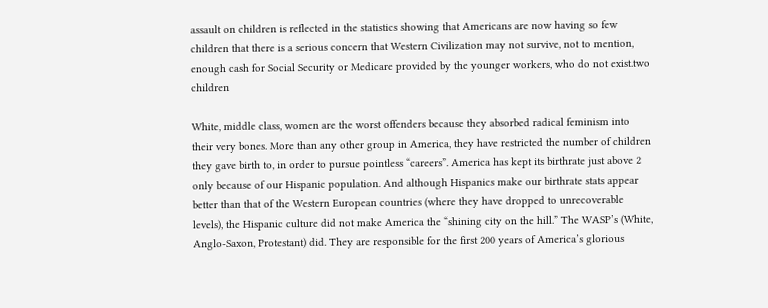assault on children is reflected in the statistics showing that Americans are now having so few children that there is a serious concern that Western Civilization may not survive, not to mention, enough cash for Social Security or Medicare provided by the younger workers, who do not exist.two children

White, middle class, women are the worst offenders because they absorbed radical feminism into their very bones. More than any other group in America, they have restricted the number of children they gave birth to, in order to pursue pointless “careers”. America has kept its birthrate just above 2 only because of our Hispanic population. And although Hispanics make our birthrate stats appear better than that of the Western European countries (where they have dropped to unrecoverable levels), the Hispanic culture did not make America the “shining city on the hill.” The WASP’s (White, Anglo-Saxon, Protestant) did. They are responsible for the first 200 years of America’s glorious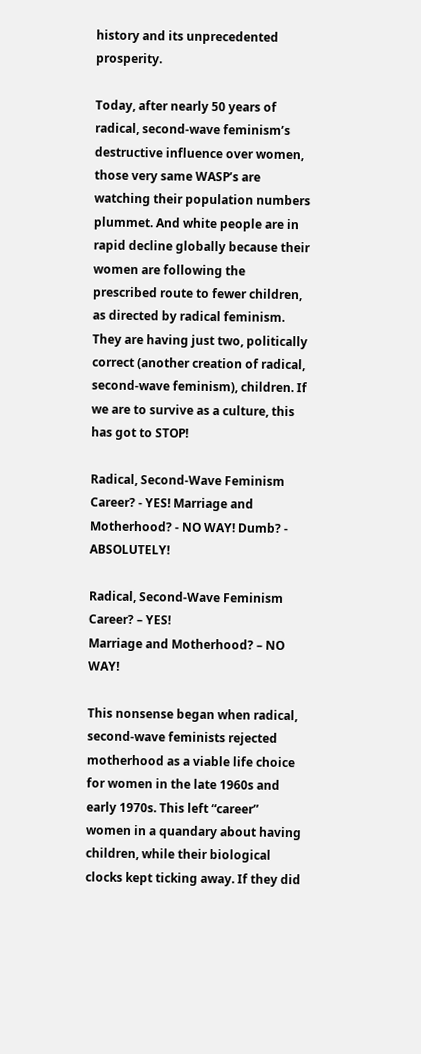history and its unprecedented prosperity.

Today, after nearly 50 years of radical, second-wave feminism’s destructive influence over women, those very same WASP’s are watching their population numbers plummet. And white people are in rapid decline globally because their women are following the prescribed route to fewer children, as directed by radical feminism. They are having just two, politically correct (another creation of radical, second-wave feminism), children. If we are to survive as a culture, this has got to STOP!

Radical, Second-Wave Feminism Career? - YES! Marriage and Motherhood? - NO WAY! Dumb? - ABSOLUTELY!

Radical, Second-Wave Feminism
Career? – YES!
Marriage and Motherhood? – NO WAY!

This nonsense began when radical, second-wave feminists rejected motherhood as a viable life choice for women in the late 1960s and early 1970s. This left “career” women in a quandary about having children, while their biological clocks kept ticking away. If they did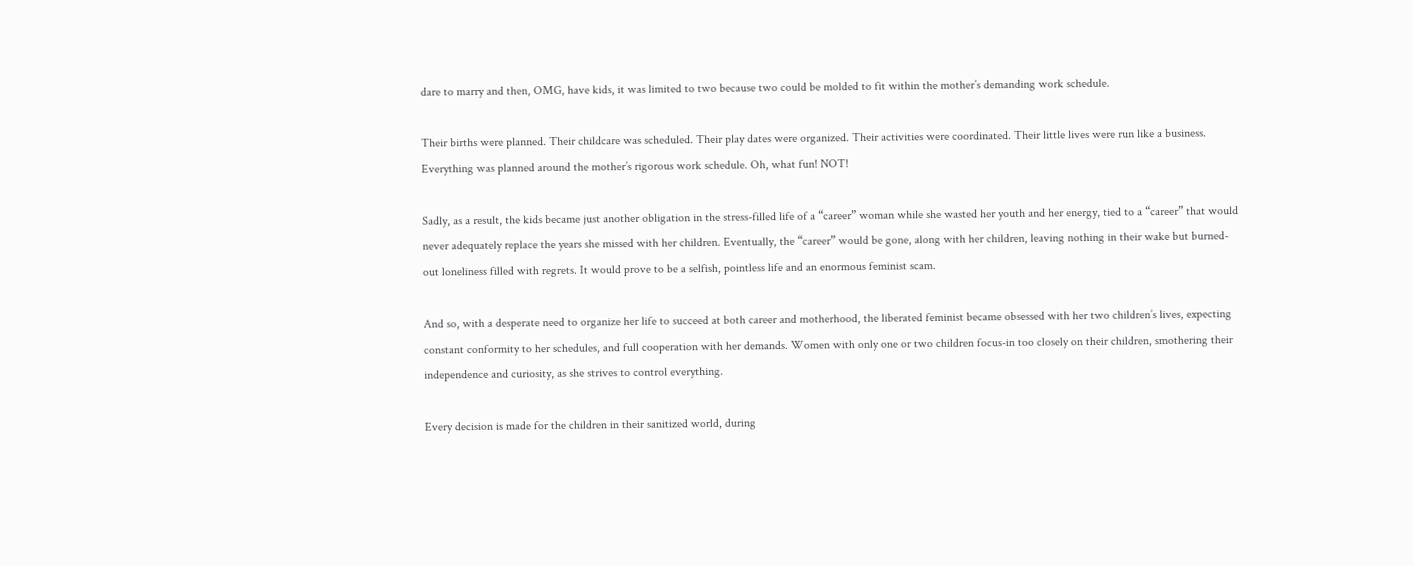dare to marry and then, OMG, have kids, it was limited to two because two could be molded to fit within the mother’s demanding work schedule.

Their births were planned. Their childcare was scheduled. Their play dates were organized. Their activities were coordinated. Their little lives were run like a business. Everything was planned around the mother’s rigorous work schedule. Oh, what fun! NOT!

Sadly, as a result, the kids became just another obligation in the stress-filled life of a “career” woman while she wasted her youth and her energy, tied to a “career” that would never adequately replace the years she missed with her children. Eventually, the “career” would be gone, along with her children, leaving nothing in their wake but burned-out loneliness filled with regrets. It would prove to be a selfish, pointless life and an enormous feminist scam.

And so, with a desperate need to organize her life to succeed at both career and motherhood, the liberated feminist became obsessed with her two children’s lives, expecting constant conformity to her schedules, and full cooperation with her demands. Women with only one or two children focus-in too closely on their children, smothering their independence and curiosity, as she strives to control everything.

Every decision is made for the children in their sanitized world, during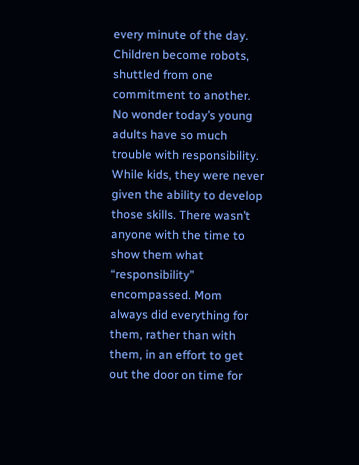every minute of the day. Children become robots, shuttled from one commitment to another. No wonder today’s young adults have so much trouble with responsibility. While kids, they were never given the ability to develop those skills. There wasn’t anyone with the time to show them what “responsibility” encompassed. Mom always did everything for them, rather than with them, in an effort to get out the door on time for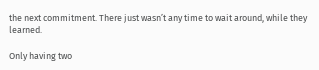the next commitment. There just wasn’t any time to wait around, while they learned.

Only having two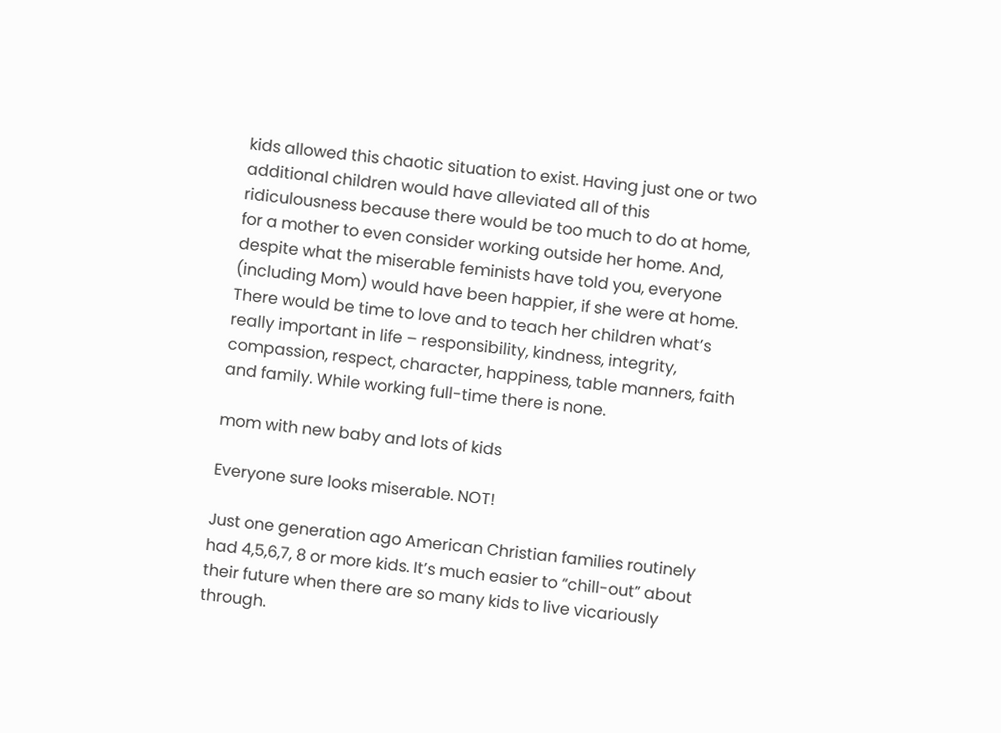kids allowed this chaotic situation to exist. Having just one or two additional children would have alleviated all of this ridiculousness because there would be too much to do at home, for a mother to even consider working outside her home. And, despite what the miserable feminists have told you, everyone (including Mom) would have been happier, if she were at home. There would be time to love and to teach her children what’s really important in life – responsibility, kindness, integrity, compassion, respect, character, happiness, table manners, faith and family. While working full-time there is none.

mom with new baby and lots of kids

Everyone sure looks miserable. NOT!

Just one generation ago American Christian families routinely had 4,5,6,7, 8 or more kids. It’s much easier to “chill-out” about their future when there are so many kids to live vicariously through.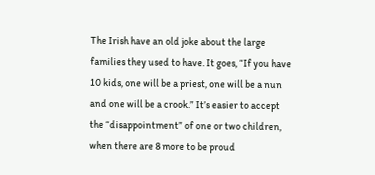The Irish have an old joke about the large families they used to have. It goes, “If you have 10 kids, one will be a priest, one will be a nun and one will be a crook.” It’s easier to accept the “disappointment” of one or two children, when there are 8 more to be proud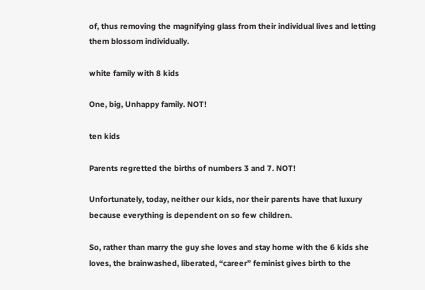of, thus removing the magnifying glass from their individual lives and letting them blossom individually.

white family with 8 kids

One, big, Unhappy family. NOT!

ten kids

Parents regretted the births of numbers 3 and 7. NOT!

Unfortunately, today, neither our kids, nor their parents have that luxury because everything is dependent on so few children.

So, rather than marry the guy she loves and stay home with the 6 kids she loves, the brainwashed, liberated, “career” feminist gives birth to the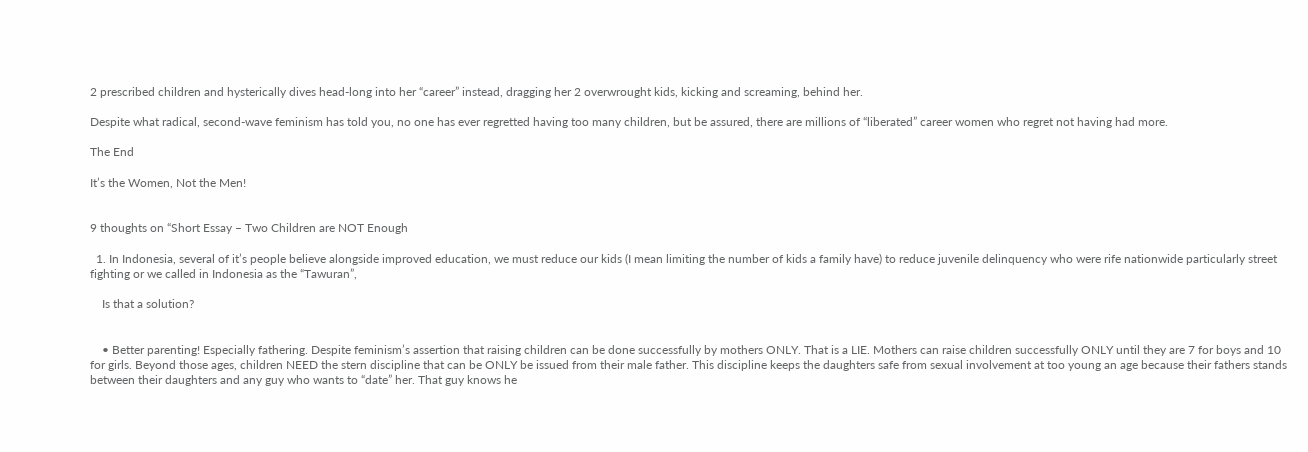2 prescribed children and hysterically dives head-long into her “career” instead, dragging her 2 overwrought kids, kicking and screaming, behind her.

Despite what radical, second-wave feminism has told you, no one has ever regretted having too many children, but be assured, there are millions of “liberated” career women who regret not having had more.

The End

It’s the Women, Not the Men!


9 thoughts on “Short Essay – Two Children are NOT Enough

  1. In Indonesia, several of it’s people believe alongside improved education, we must reduce our kids (I mean limiting the number of kids a family have) to reduce juvenile delinquency who were rife nationwide particularly street fighting or we called in Indonesia as the “Tawuran”,

    Is that a solution?


    • Better parenting! Especially fathering. Despite feminism’s assertion that raising children can be done successfully by mothers ONLY. That is a LIE. Mothers can raise children successfully ONLY until they are 7 for boys and 10 for girls. Beyond those ages, children NEED the stern discipline that can be ONLY be issued from their male father. This discipline keeps the daughters safe from sexual involvement at too young an age because their fathers stands between their daughters and any guy who wants to “date” her. That guy knows he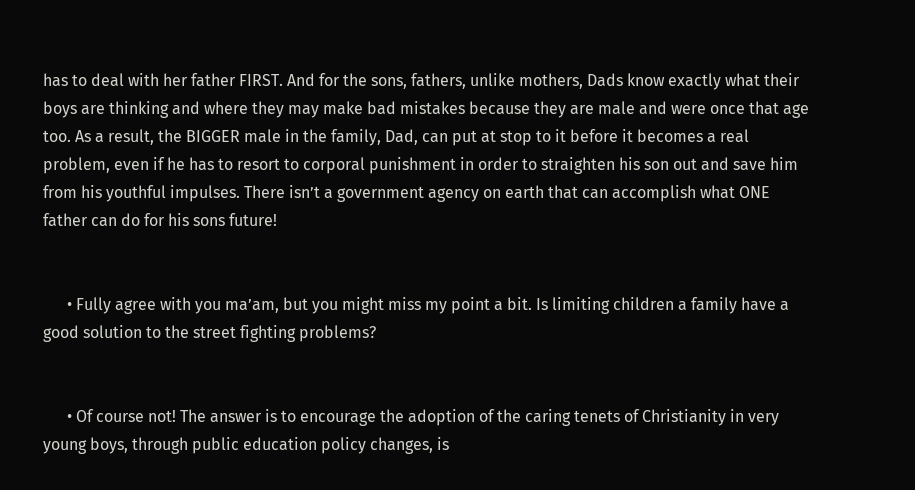has to deal with her father FIRST. And for the sons, fathers, unlike mothers, Dads know exactly what their boys are thinking and where they may make bad mistakes because they are male and were once that age too. As a result, the BIGGER male in the family, Dad, can put at stop to it before it becomes a real problem, even if he has to resort to corporal punishment in order to straighten his son out and save him from his youthful impulses. There isn’t a government agency on earth that can accomplish what ONE father can do for his sons future!


      • Fully agree with you ma’am, but you might miss my point a bit. Is limiting children a family have a good solution to the street fighting problems?


      • Of course not! The answer is to encourage the adoption of the caring tenets of Christianity in very young boys, through public education policy changes, is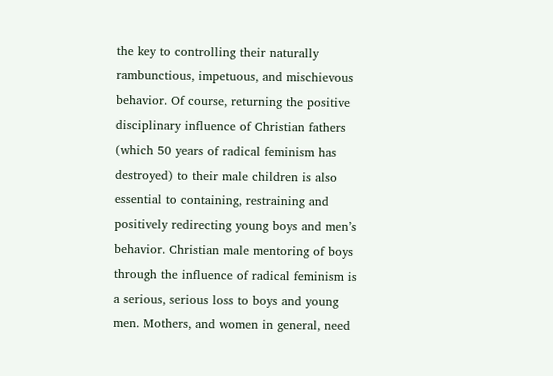the key to controlling their naturally rambunctious, impetuous, and mischievous behavior. Of course, returning the positive disciplinary influence of Christian fathers (which 50 years of radical feminism has destroyed) to their male children is also essential to containing, restraining and positively redirecting young boys and men’s behavior. Christian male mentoring of boys through the influence of radical feminism is a serious, serious loss to boys and young men. Mothers, and women in general, need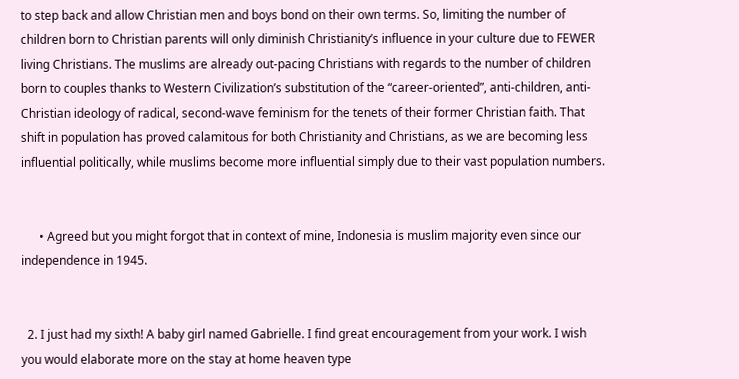to step back and allow Christian men and boys bond on their own terms. So, limiting the number of children born to Christian parents will only diminish Christianity’s influence in your culture due to FEWER living Christians. The muslims are already out-pacing Christians with regards to the number of children born to couples thanks to Western Civilization’s substitution of the “career-oriented”, anti-children, anti-Christian ideology of radical, second-wave feminism for the tenets of their former Christian faith. That shift in population has proved calamitous for both Christianity and Christians, as we are becoming less influential politically, while muslims become more influential simply due to their vast population numbers.


      • Agreed but you might forgot that in context of mine, Indonesia is muslim majority even since our independence in 1945.


  2. I just had my sixth! A baby girl named Gabrielle. I find great encouragement from your work. I wish you would elaborate more on the stay at home heaven type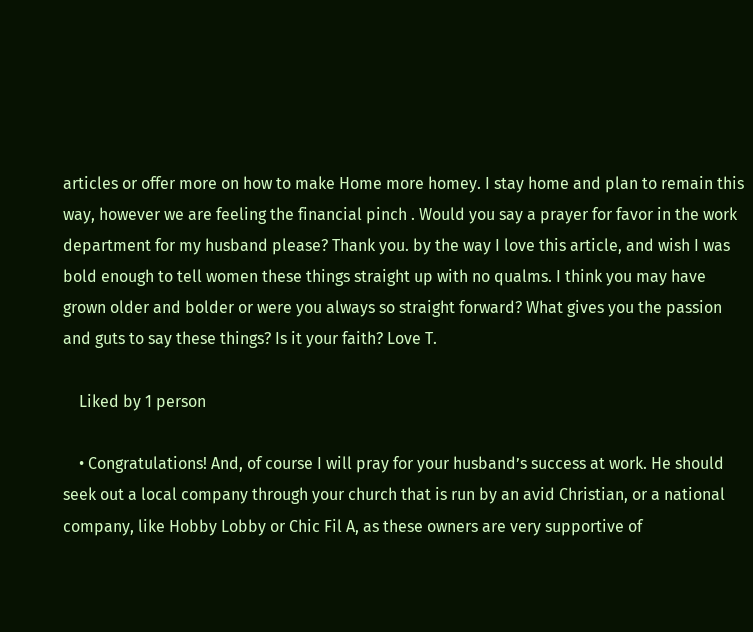articles or offer more on how to make Home more homey. I stay home and plan to remain this way, however we are feeling the financial pinch . Would you say a prayer for favor in the work department for my husband please? Thank you. by the way I love this article, and wish I was bold enough to tell women these things straight up with no qualms. I think you may have grown older and bolder or were you always so straight forward? What gives you the passion and guts to say these things? Is it your faith? Love T.

    Liked by 1 person

    • Congratulations! And, of course I will pray for your husband’s success at work. He should seek out a local company through your church that is run by an avid Christian, or a national company, like Hobby Lobby or Chic Fil A, as these owners are very supportive of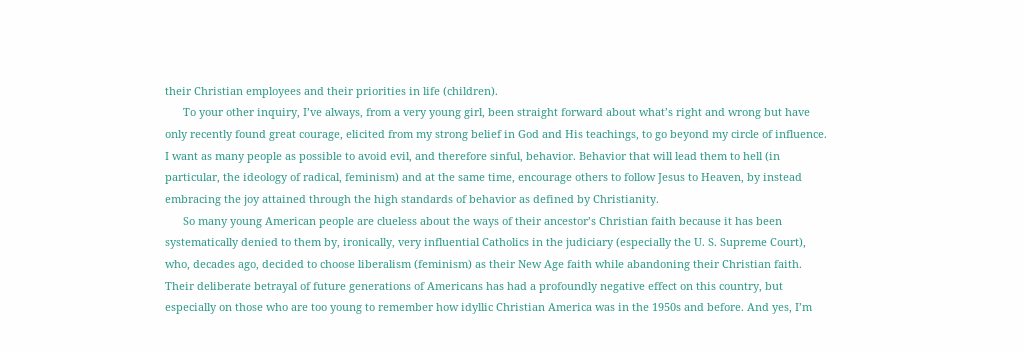their Christian employees and their priorities in life (children).
      To your other inquiry, I’ve always, from a very young girl, been straight forward about what’s right and wrong but have only recently found great courage, elicited from my strong belief in God and His teachings, to go beyond my circle of influence. I want as many people as possible to avoid evil, and therefore sinful, behavior. Behavior that will lead them to hell (in particular, the ideology of radical, feminism) and at the same time, encourage others to follow Jesus to Heaven, by instead embracing the joy attained through the high standards of behavior as defined by Christianity.
      So many young American people are clueless about the ways of their ancestor’s Christian faith because it has been systematically denied to them by, ironically, very influential Catholics in the judiciary (especially the U. S. Supreme Court), who, decades ago, decided to choose liberalism (feminism) as their New Age faith while abandoning their Christian faith. Their deliberate betrayal of future generations of Americans has had a profoundly negative effect on this country, but especially on those who are too young to remember how idyllic Christian America was in the 1950s and before. And yes, I’m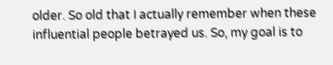older. So old that I actually remember when these influential people betrayed us. So, my goal is to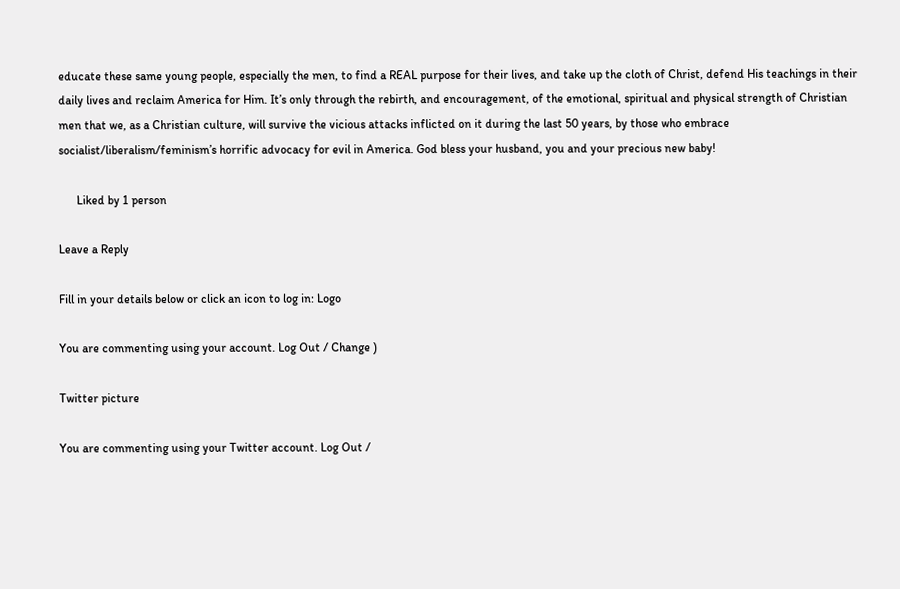educate these same young people, especially the men, to find a REAL purpose for their lives, and take up the cloth of Christ, defend His teachings in their daily lives and reclaim America for Him. It’s only through the rebirth, and encouragement, of the emotional, spiritual and physical strength of Christian men that we, as a Christian culture, will survive the vicious attacks inflicted on it during the last 50 years, by those who embrace socialist/liberalism/feminism’s horrific advocacy for evil in America. God bless your husband, you and your precious new baby!

      Liked by 1 person

Leave a Reply

Fill in your details below or click an icon to log in: Logo

You are commenting using your account. Log Out / Change )

Twitter picture

You are commenting using your Twitter account. Log Out /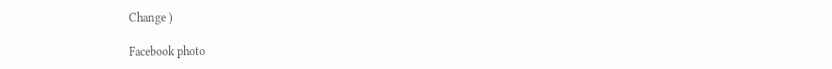Change )

Facebook photo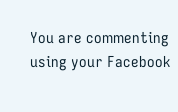You are commenting using your Facebook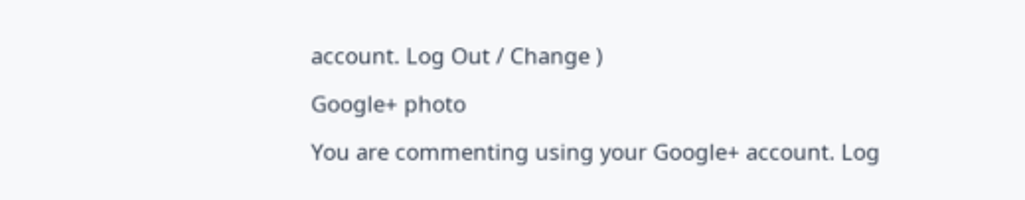account. Log Out / Change )

Google+ photo

You are commenting using your Google+ account. Log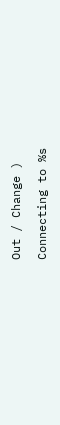Out / Change )

Connecting to %s